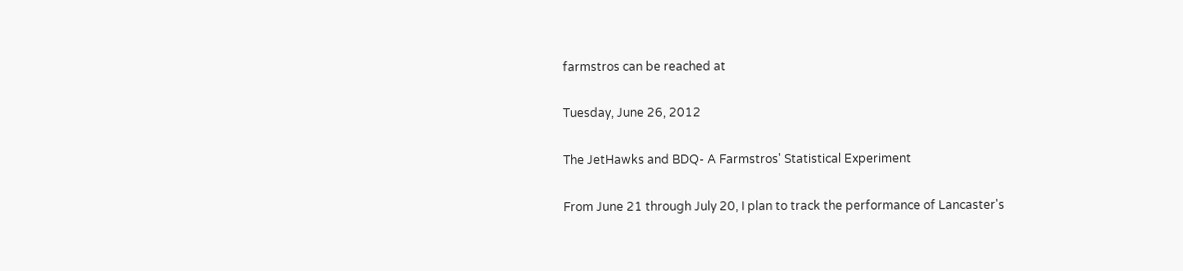farmstros can be reached at

Tuesday, June 26, 2012

The JetHawks and BDQ- A Farmstros' Statistical Experiment

From June 21 through July 20, I plan to track the performance of Lancaster's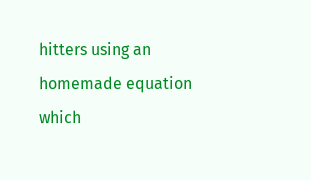hitters using an homemade equation which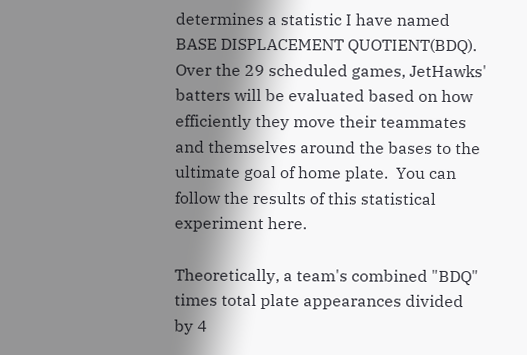determines a statistic I have named BASE DISPLACEMENT QUOTIENT(BDQ).  Over the 29 scheduled games, JetHawks' batters will be evaluated based on how efficiently they move their teammates and themselves around the bases to the ultimate goal of home plate.  You can follow the results of this statistical experiment here.

Theoretically, a team's combined "BDQ" times total plate appearances divided by 4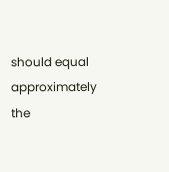should equal approximately the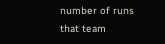number of runs that team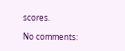scores.

No comments: